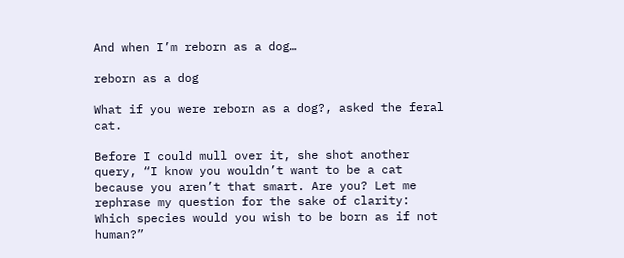And when I’m reborn as a dog…

reborn as a dog

What if you were reborn as a dog?, asked the feral cat.

Before I could mull over it, she shot another query, “I know you wouldn’t want to be a cat because you aren’t that smart. Are you? Let me rephrase my question for the sake of clarity: Which species would you wish to be born as if not human?”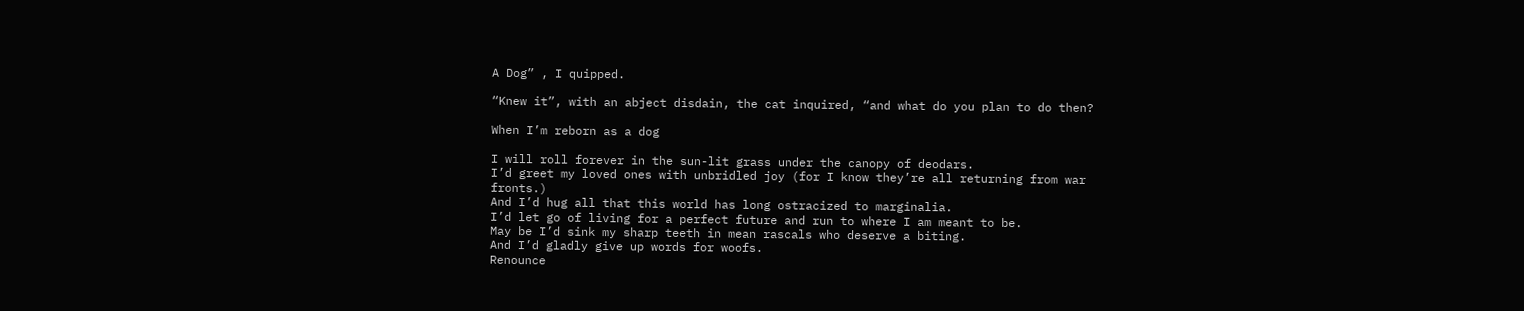A Dog” , I quipped.

“Knew it”, with an abject disdain, the cat inquired, “and what do you plan to do then?

When I’m reborn as a dog

I will roll forever in the sun-lit grass under the canopy of deodars.
I’d greet my loved ones with unbridled joy (for I know they’re all returning from war fronts.)
And I’d hug all that this world has long ostracized to marginalia.
I’d let go of living for a perfect future and run to where I am meant to be.
May be I’d sink my sharp teeth in mean rascals who deserve a biting.
And I’d gladly give up words for woofs.
Renounce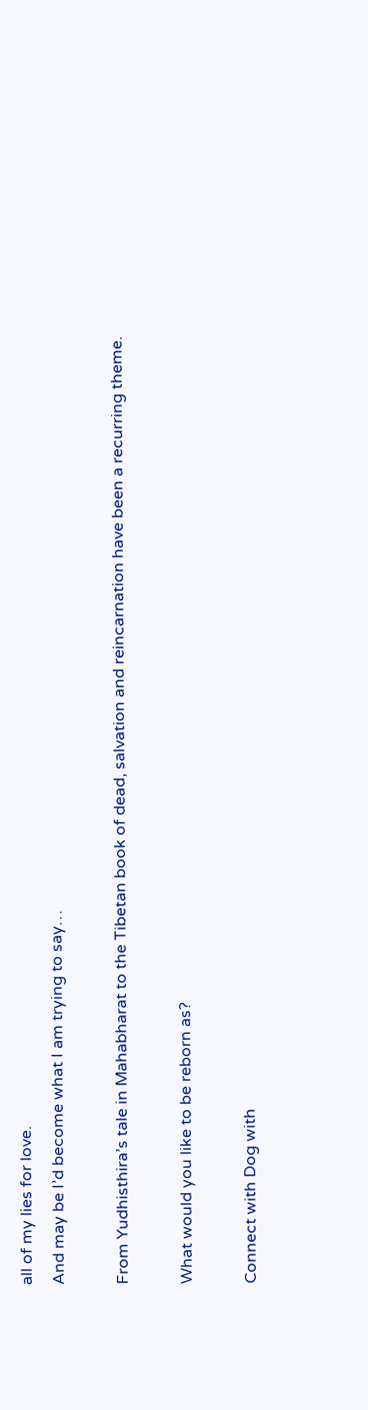all of my lies for love.
And may be I’d become what I am trying to say…

From Yudhisthira’s tale in Mahabharat to the Tibetan book of dead, salvation and reincarnation have been a recurring theme.

What would you like to be reborn as?

Connect with Dog with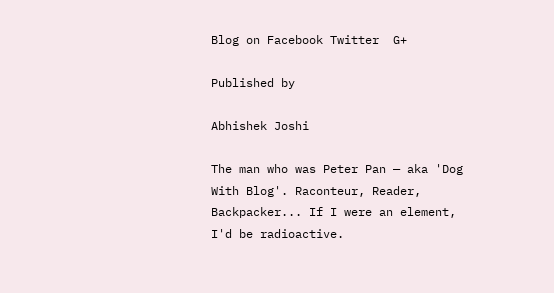Blog on Facebook Twitter  G+

Published by

Abhishek Joshi

The man who was Peter Pan — aka 'Dog With Blog'. Raconteur, Reader, Backpacker... If I were an element, I'd be radioactive.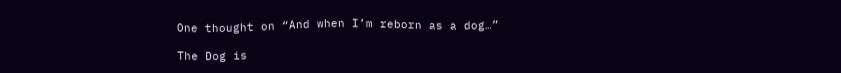One thought on “And when I’m reborn as a dog…”

The Dog is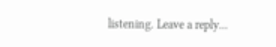listening. Leave a reply...